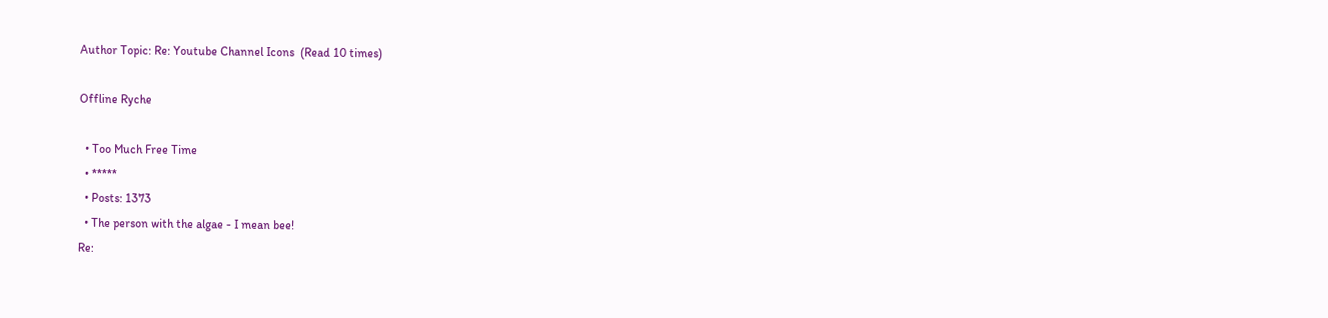Author Topic: Re: Youtube Channel Icons  (Read 10 times)

Offline Ryche

  • Too Much Free Time
  • *****
  • Posts: 1373
  • The person with the algae - I mean bee!
Re: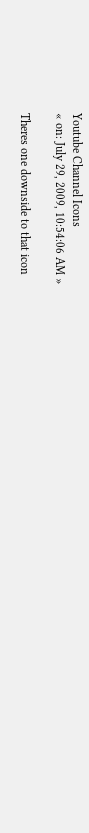Youtube Channel Icons
« on: July 29, 2009, 10:54:06 AM »

Theres one downside to that icon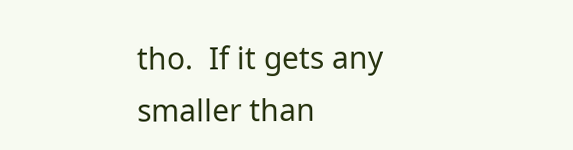tho.  If it gets any smaller than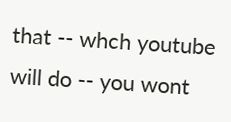that -- whch youtube will do -- you wont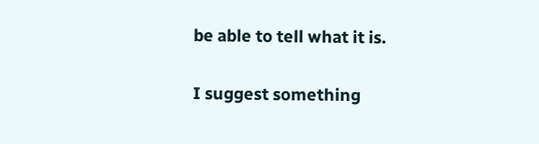be able to tell what it is.

I suggest something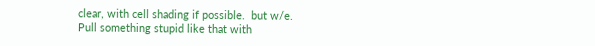clear, with cell shading if possible.  but w/e.
Pull something stupid like that with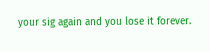your sig again and you lose it forever.